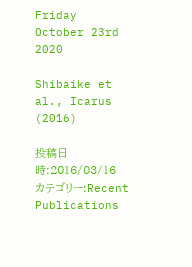Friday October 23rd 2020

Shibaike et al., Icarus (2016)

投稿日時:2016/03/16  カテゴリー:Recent Publications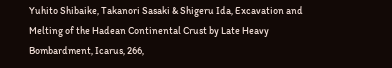Yuhito Shibaike, Takanori Sasaki & Shigeru Ida, Excavation and Melting of the Hadean Continental Crust by Late Heavy Bombardment, Icarus, 266,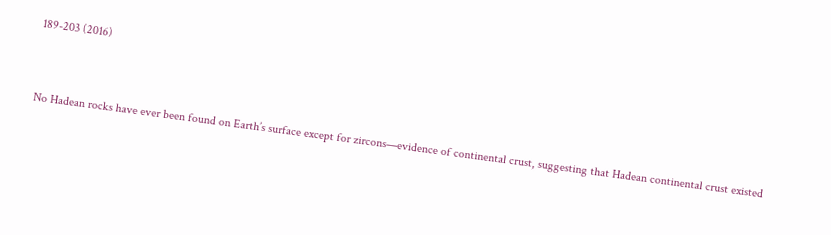189-203 (2016)


No Hadean rocks have ever been found on Earth’s surface except for zircons—evidence of continental crust, suggesting that Hadean continental crust existed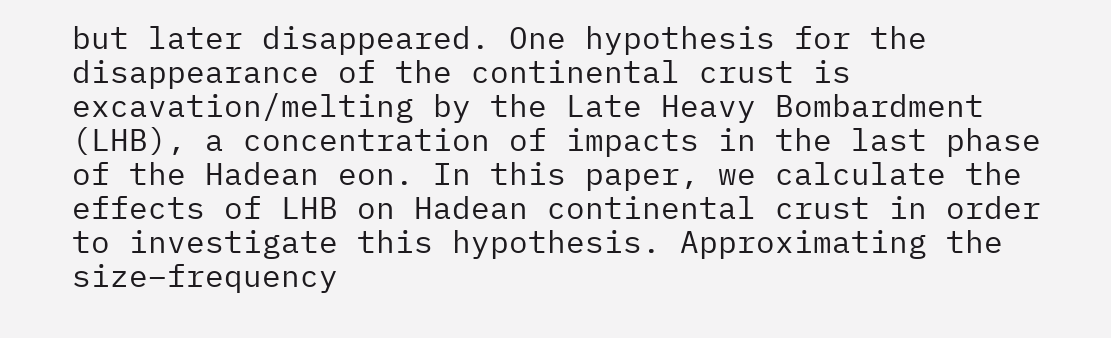but later disappeared. One hypothesis for the disappearance of the continental crust is excavation/melting by the Late Heavy Bombardment (LHB), a concentration of impacts in the last phase of the Hadean eon. In this paper, we calculate the effects of LHB on Hadean continental crust in order to investigate this hypothesis. Approximating the size–frequency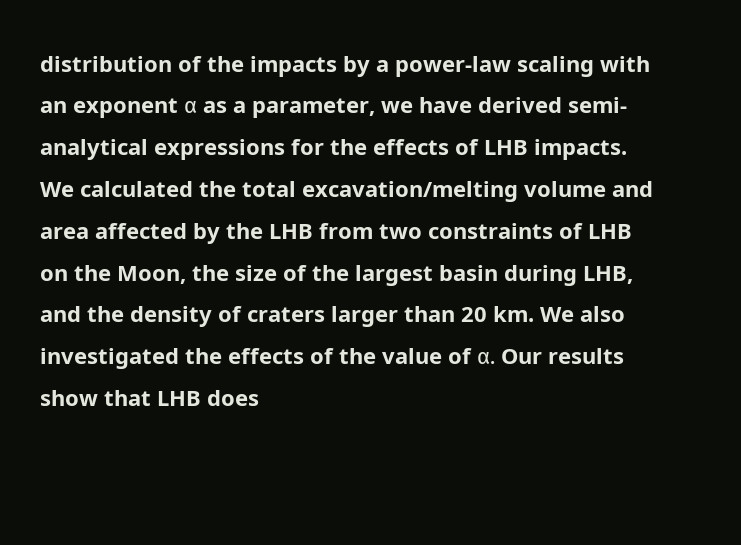distribution of the impacts by a power-law scaling with an exponent α as a parameter, we have derived semi-analytical expressions for the effects of LHB impacts. We calculated the total excavation/melting volume and area affected by the LHB from two constraints of LHB on the Moon, the size of the largest basin during LHB, and the density of craters larger than 20 km. We also investigated the effects of the value of α. Our results show that LHB does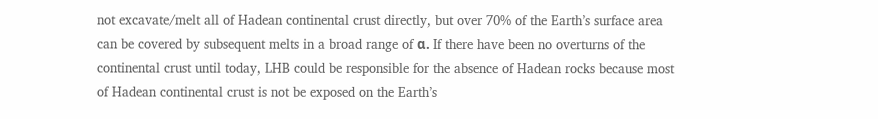not excavate/melt all of Hadean continental crust directly, but over 70% of the Earth’s surface area can be covered by subsequent melts in a broad range of α. If there have been no overturns of the continental crust until today, LHB could be responsible for the absence of Hadean rocks because most of Hadean continental crust is not be exposed on the Earth’s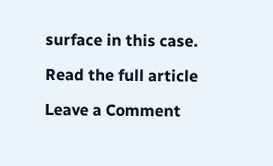surface in this case.

Read the full article

Leave a Comment